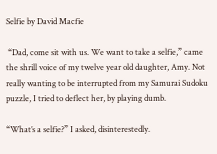Selfie by David Macfie

 “Dad, come sit with us. We want to take a selfie,” came the shrill voice of my twelve year old daughter, Amy. Not really wanting to be interrupted from my Samurai Sudoku puzzle, I tried to deflect her, by playing dumb.

“What’s a selfie?” I asked, disinterestedly.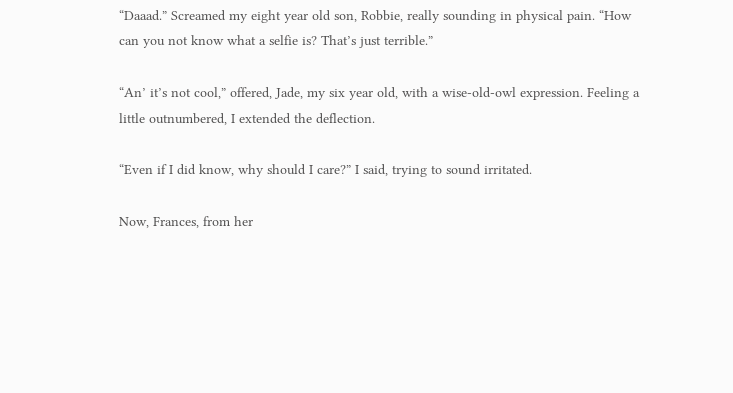“Daaad.” Screamed my eight year old son, Robbie, really sounding in physical pain. “How can you not know what a selfie is? That’s just terrible.”

“An’ it’s not cool,” offered, Jade, my six year old, with a wise-old-owl expression. Feeling a little outnumbered, I extended the deflection.

“Even if I did know, why should I care?” I said, trying to sound irritated.

Now, Frances, from her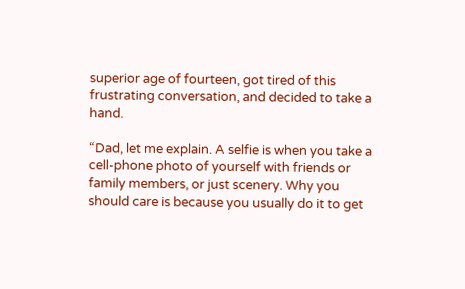superior age of fourteen, got tired of this frustrating conversation, and decided to take a hand.

“Dad, let me explain. A selfie is when you take a cell-phone photo of yourself with friends or family members, or just scenery. Why you should care is because you usually do it to get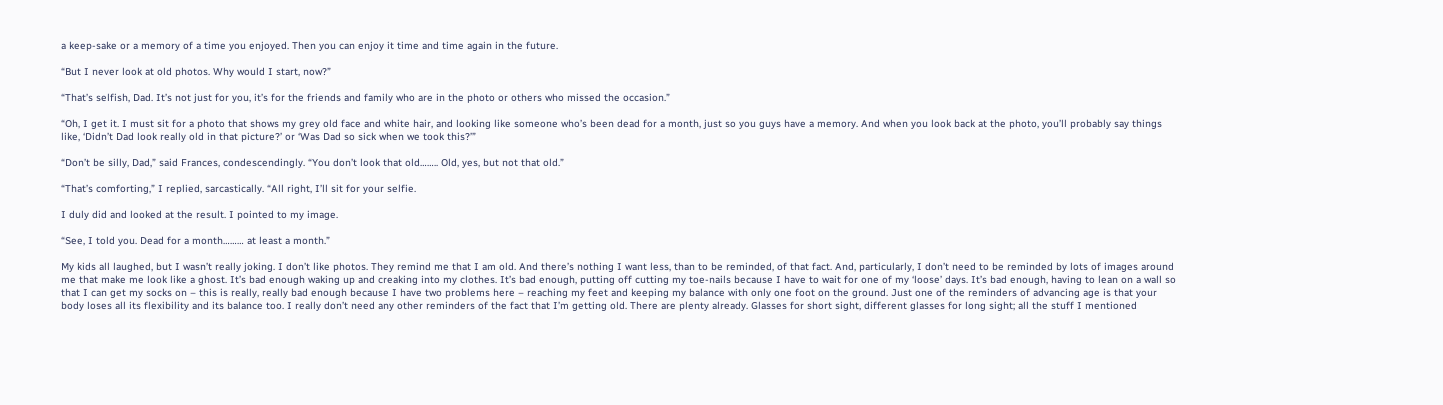a keep-sake or a memory of a time you enjoyed. Then you can enjoy it time and time again in the future.

“But I never look at old photos. Why would I start, now?”

“That’s selfish, Dad. It’s not just for you, it’s for the friends and family who are in the photo or others who missed the occasion.”

“Oh, I get it. I must sit for a photo that shows my grey old face and white hair, and looking like someone who’s been dead for a month, just so you guys have a memory. And when you look back at the photo, you’ll probably say things like, ‘Didn’t Dad look really old in that picture?’ or ‘Was Dad so sick when we took this?’”

“Don’t be silly, Dad,” said Frances, condescendingly. “You don’t look that old…….. Old, yes, but not that old.”

“That’s comforting,” I replied, sarcastically. “All right, I’ll sit for your selfie.

I duly did and looked at the result. I pointed to my image.

“See, I told you. Dead for a month……… at least a month.”

My kids all laughed, but I wasn’t really joking. I don’t like photos. They remind me that I am old. And there’s nothing I want less, than to be reminded, of that fact. And, particularly, I don’t need to be reminded by lots of images around me that make me look like a ghost. It’s bad enough waking up and creaking into my clothes. It’s bad enough, putting off cutting my toe-nails because I have to wait for one of my ‘loose’ days. It’s bad enough, having to lean on a wall so that I can get my socks on – this is really, really bad enough because I have two problems here – reaching my feet and keeping my balance with only one foot on the ground. Just one of the reminders of advancing age is that your body loses all its flexibility and its balance too. I really don’t need any other reminders of the fact that I’m getting old. There are plenty already. Glasses for short sight, different glasses for long sight; all the stuff I mentioned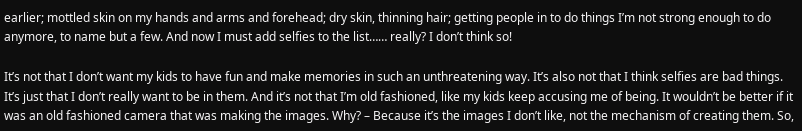earlier; mottled skin on my hands and arms and forehead; dry skin, thinning hair; getting people in to do things I’m not strong enough to do anymore, to name but a few. And now I must add selfies to the list…… really? I don’t think so!

It’s not that I don’t want my kids to have fun and make memories in such an unthreatening way. It’s also not that I think selfies are bad things. It’s just that I don’t really want to be in them. And it’s not that I’m old fashioned, like my kids keep accusing me of being. It wouldn’t be better if it was an old fashioned camera that was making the images. Why? – Because it’s the images I don’t like, not the mechanism of creating them. So,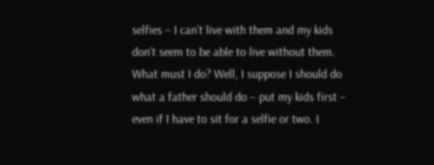selfies – I can’t live with them and my kids don’t seem to be able to live without them. What must I do? Well, I suppose I should do what a father should do – put my kids first – even if I have to sit for a selfie or two. I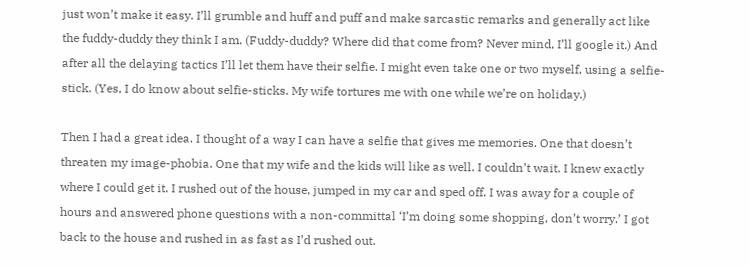just won’t make it easy. I’ll grumble and huff and puff and make sarcastic remarks and generally act like the fuddy-duddy they think I am. (Fuddy-duddy? Where did that come from? Never mind, I’ll google it.) And after all the delaying tactics I’ll let them have their selfie. I might even take one or two myself, using a selfie-stick. (Yes, I do know about selfie-sticks. My wife tortures me with one while we’re on holiday.)

Then I had a great idea. I thought of a way I can have a selfie that gives me memories. One that doesn’t threaten my image-phobia. One that my wife and the kids will like as well. I couldn’t wait. I knew exactly where I could get it. I rushed out of the house, jumped in my car and sped off. I was away for a couple of hours and answered phone questions with a non-committal ‘I’m doing some shopping, don’t worry.’ I got back to the house and rushed in as fast as I’d rushed out.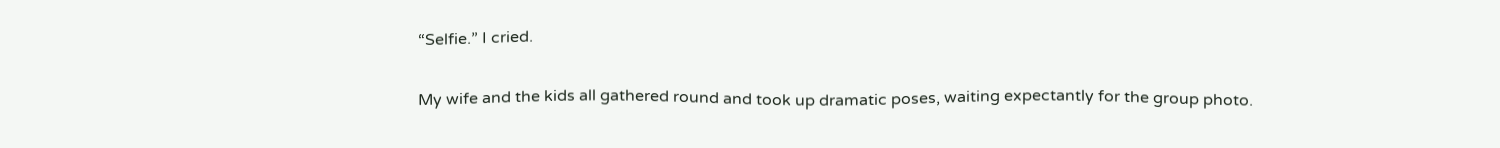“Selfie.” I cried.

My wife and the kids all gathered round and took up dramatic poses, waiting expectantly for the group photo.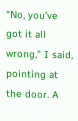“No, you’ve got it all wrong,” I said, pointing at the door. A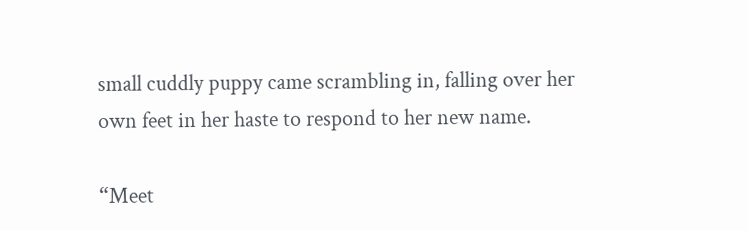small cuddly puppy came scrambling in, falling over her own feet in her haste to respond to her new name.

“Meet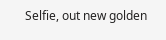Selfie, out new golden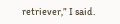retriever,” I said.